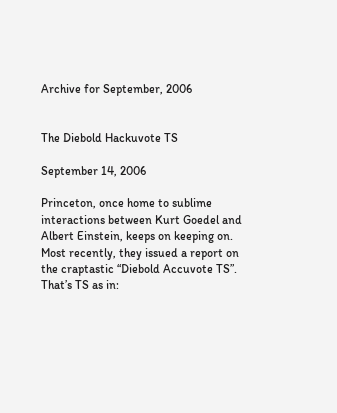Archive for September, 2006


The Diebold Hackuvote TS

September 14, 2006

Princeton, once home to sublime interactions between Kurt Goedel and Albert Einstein, keeps on keeping on. Most recently, they issued a report on the craptastic “Diebold Accuvote TS”. That’s TS as in: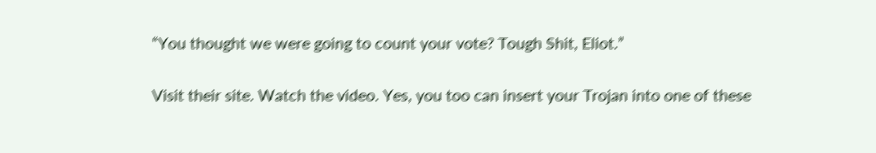“You thought we were going to count your vote? Tough Shit, Eliot.”

Visit their site. Watch the video. Yes, you too can insert your Trojan into one of these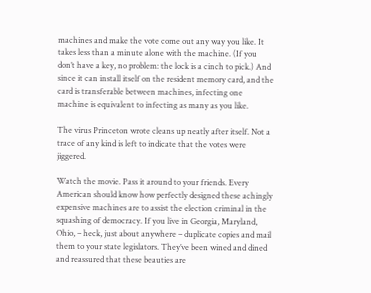machines and make the vote come out any way you like. It takes less than a minute alone with the machine. (If you don’t have a key, no problem: the lock is a cinch to pick.) And since it can install itself on the resident memory card, and the card is transferable between machines, infecting one machine is equivalent to infecting as many as you like.

The virus Princeton wrote cleans up neatly after itself. Not a trace of any kind is left to indicate that the votes were jiggered.

Watch the movie. Pass it around to your friends. Every American should know how perfectly designed these achingly expensive machines are to assist the election criminal in the squashing of democracy. If you live in Georgia, Maryland, Ohio, – heck, just about anywhere – duplicate copies and mail them to your state legislators. They’ve been wined and dined and reassured that these beauties are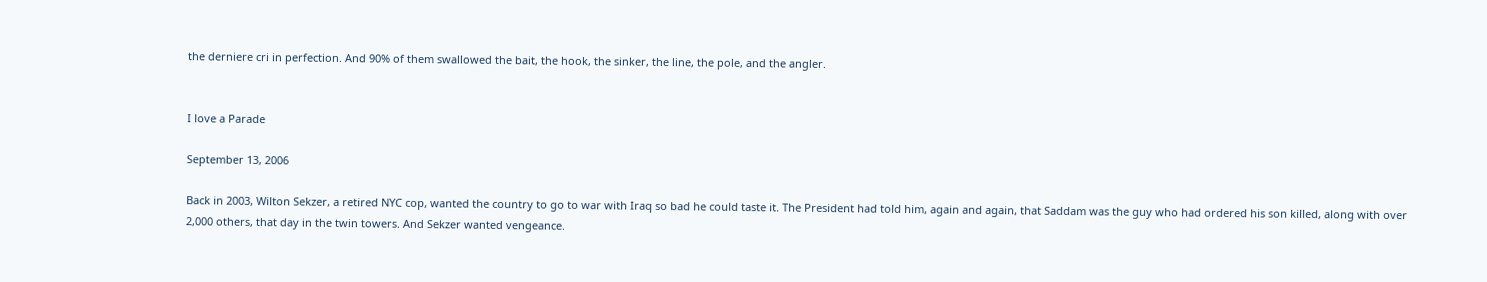the derniere cri in perfection. And 90% of them swallowed the bait, the hook, the sinker, the line, the pole, and the angler.


I love a Parade

September 13, 2006

Back in 2003, Wilton Sekzer, a retired NYC cop, wanted the country to go to war with Iraq so bad he could taste it. The President had told him, again and again, that Saddam was the guy who had ordered his son killed, along with over 2,000 others, that day in the twin towers. And Sekzer wanted vengeance.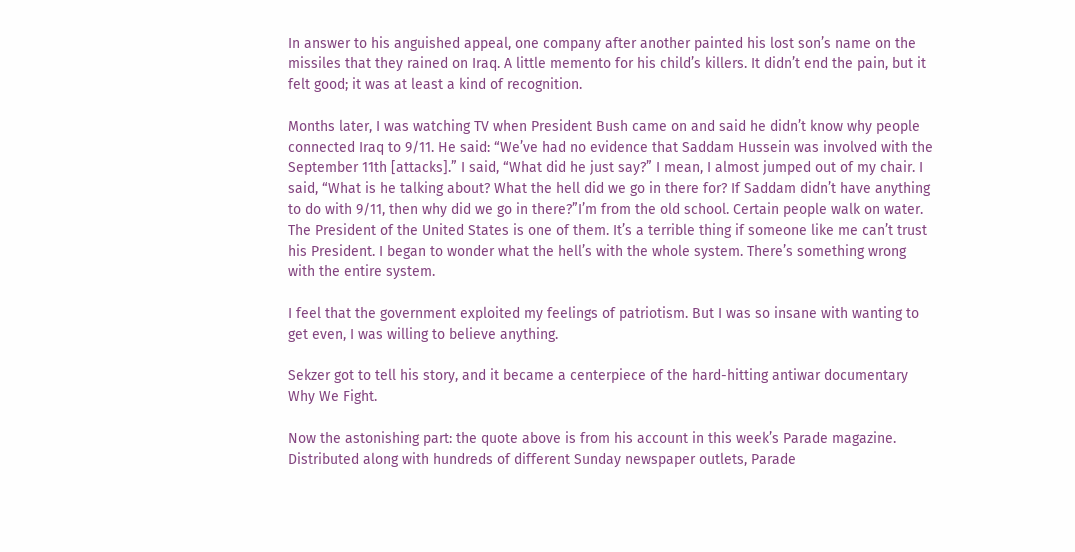In answer to his anguished appeal, one company after another painted his lost son’s name on the missiles that they rained on Iraq. A little memento for his child’s killers. It didn’t end the pain, but it felt good; it was at least a kind of recognition.

Months later, I was watching TV when President Bush came on and said he didn’t know why people connected Iraq to 9/11. He said: “We’ve had no evidence that Saddam Hussein was involved with the September 11th [attacks].” I said, “What did he just say?” I mean, I almost jumped out of my chair. I said, “What is he talking about? What the hell did we go in there for? If Saddam didn’t have anything to do with 9/11, then why did we go in there?”I’m from the old school. Certain people walk on water. The President of the United States is one of them. It’s a terrible thing if someone like me can’t trust his President. I began to wonder what the hell’s with the whole system. There’s something wrong with the entire system.

I feel that the government exploited my feelings of patriotism. But I was so insane with wanting to get even, I was willing to believe anything.

Sekzer got to tell his story, and it became a centerpiece of the hard-hitting antiwar documentary Why We Fight.

Now the astonishing part: the quote above is from his account in this week’s Parade magazine. Distributed along with hundreds of different Sunday newspaper outlets, Parade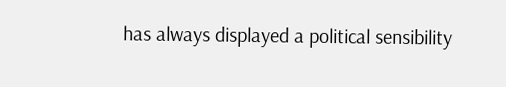has always displayed a political sensibility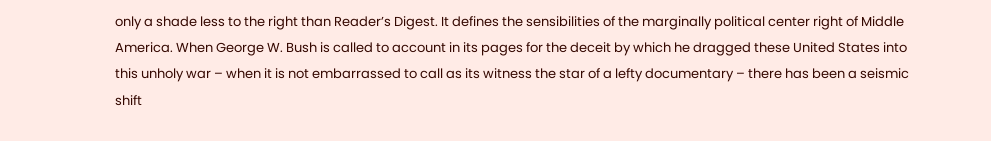only a shade less to the right than Reader’s Digest. It defines the sensibilities of the marginally political center right of Middle America. When George W. Bush is called to account in its pages for the deceit by which he dragged these United States into this unholy war – when it is not embarrassed to call as its witness the star of a lefty documentary – there has been a seismic shift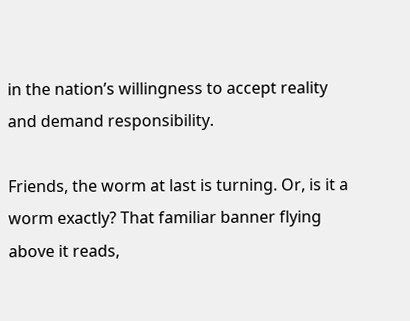in the nation’s willingness to accept reality and demand responsibility.

Friends, the worm at last is turning. Or, is it a worm exactly? That familiar banner flying above it reads,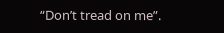“Don’t tread on me”.